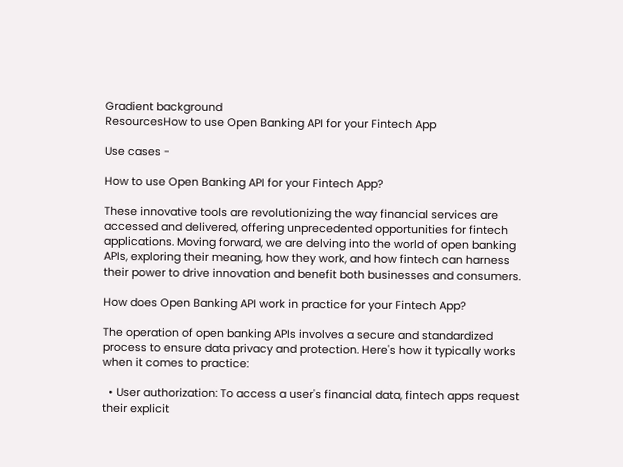Gradient background
ResourcesHow to use Open Banking API for your Fintech App

Use cases -

How to use Open Banking API for your Fintech App?

These innovative tools are revolutionizing the way financial services are accessed and delivered, offering unprecedented opportunities for fintech applications. Moving forward, we are delving into the world of open banking APIs, exploring their meaning, how they work, and how fintech can harness their power to drive innovation and benefit both businesses and consumers.

How does Open Banking API work in practice for your Fintech App?

The operation of open banking APIs involves a secure and standardized process to ensure data privacy and protection. Here's how it typically works when it comes to practice:

  • User authorization: To access a user's financial data, fintech apps request their explicit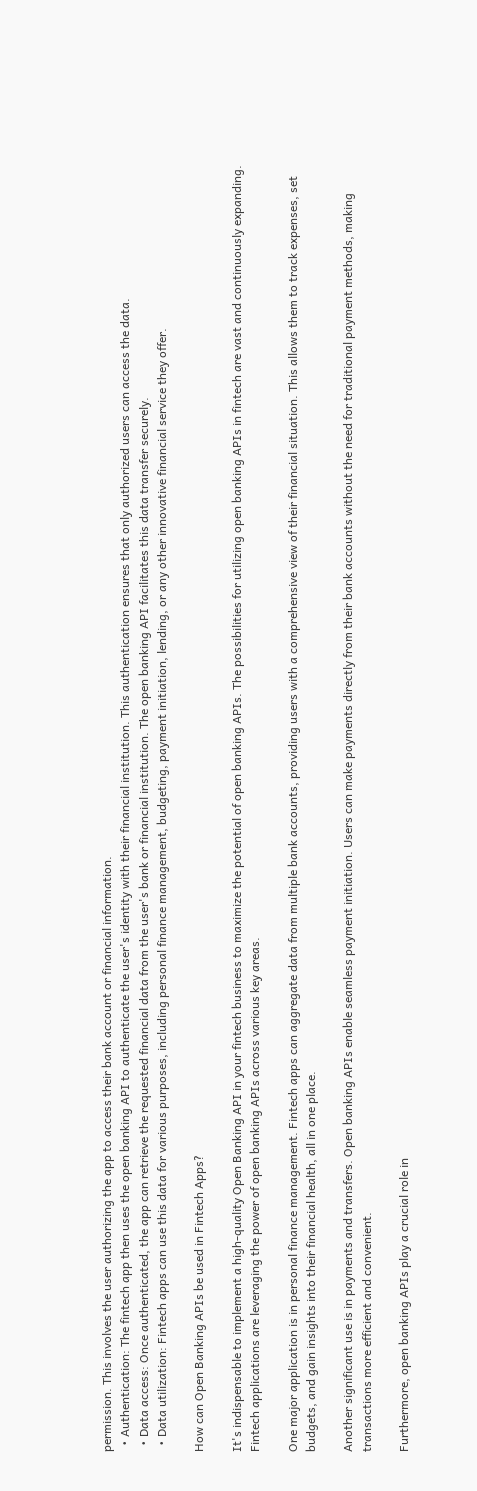permission. This involves the user authorizing the app to access their bank account or financial information.
  • Authentication: The fintech app then uses the open banking API to authenticate the user's identity with their financial institution. This authentication ensures that only authorized users can access the data.
  • Data access: Once authenticated, the app can retrieve the requested financial data from the user's bank or financial institution. The open banking API facilitates this data transfer securely.
  • Data utilization: Fintech apps can use this data for various purposes, including personal finance management, budgeting, payment initiation, lending, or any other innovative financial service they offer.

How can Open Banking APIs be used in Fintech Apps?

It's indispensable to implement a high-quality Open Banking API in your fintech business to maximize the potential of open banking APIs. The possibilities for utilizing open banking APIs in fintech are vast and continuously expanding. Fintech applications are leveraging the power of open banking APIs across various key areas.

One major application is in personal finance management. Fintech apps can aggregate data from multiple bank accounts, providing users with a comprehensive view of their financial situation. This allows them to track expenses, set budgets, and gain insights into their financial health, all in one place.

Another significant use is in payments and transfers. Open banking APIs enable seamless payment initiation. Users can make payments directly from their bank accounts without the need for traditional payment methods, making transactions more efficient and convenient.

Furthermore, open banking APIs play a crucial role in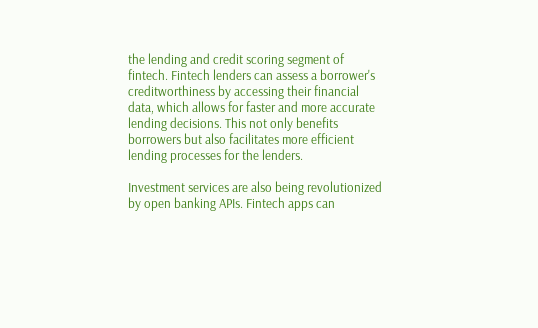the lending and credit scoring segment of fintech. Fintech lenders can assess a borrower's creditworthiness by accessing their financial data, which allows for faster and more accurate lending decisions. This not only benefits borrowers but also facilitates more efficient lending processes for the lenders.

Investment services are also being revolutionized by open banking APIs. Fintech apps can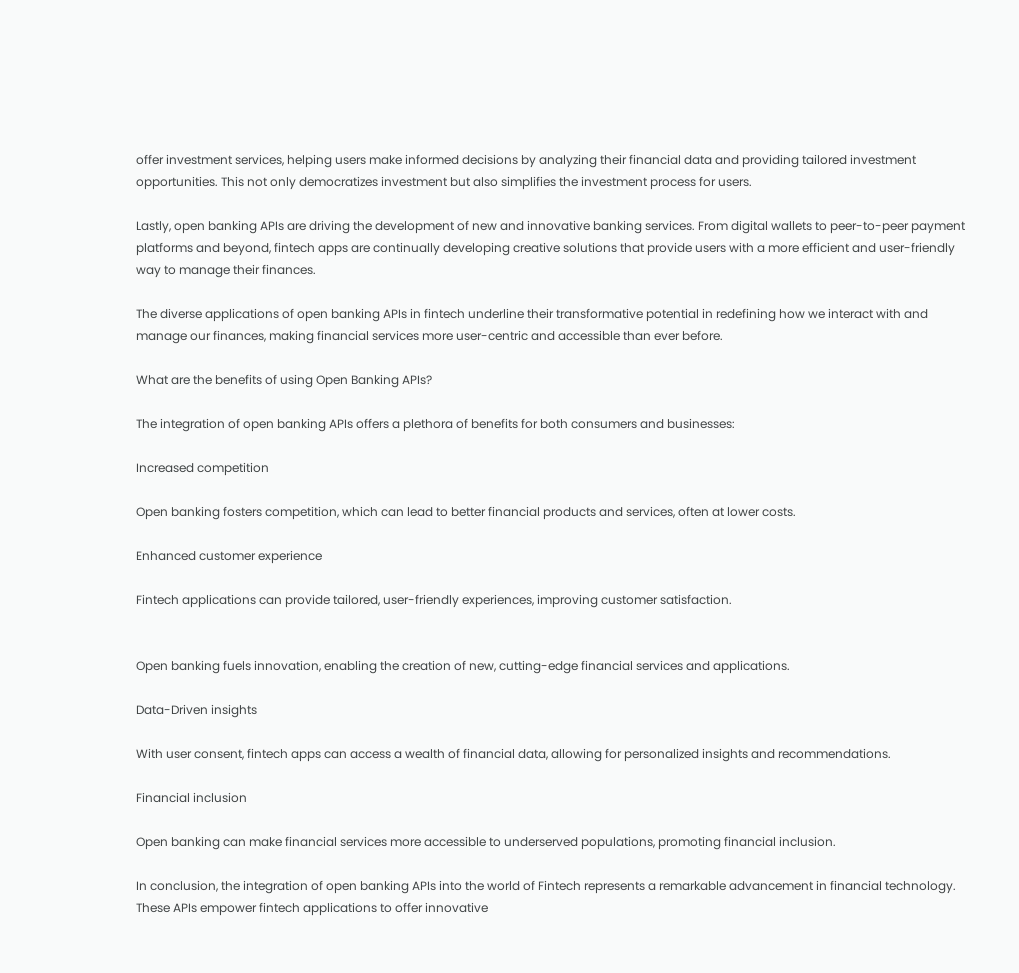offer investment services, helping users make informed decisions by analyzing their financial data and providing tailored investment opportunities. This not only democratizes investment but also simplifies the investment process for users.

Lastly, open banking APIs are driving the development of new and innovative banking services. From digital wallets to peer-to-peer payment platforms and beyond, fintech apps are continually developing creative solutions that provide users with a more efficient and user-friendly way to manage their finances.

The diverse applications of open banking APIs in fintech underline their transformative potential in redefining how we interact with and manage our finances, making financial services more user-centric and accessible than ever before.

What are the benefits of using Open Banking APIs?

The integration of open banking APIs offers a plethora of benefits for both consumers and businesses:

Increased competition

Open banking fosters competition, which can lead to better financial products and services, often at lower costs.

Enhanced customer experience

Fintech applications can provide tailored, user-friendly experiences, improving customer satisfaction.


Open banking fuels innovation, enabling the creation of new, cutting-edge financial services and applications.

Data-Driven insights

With user consent, fintech apps can access a wealth of financial data, allowing for personalized insights and recommendations.

Financial inclusion

Open banking can make financial services more accessible to underserved populations, promoting financial inclusion.

In conclusion, the integration of open banking APIs into the world of Fintech represents a remarkable advancement in financial technology. These APIs empower fintech applications to offer innovative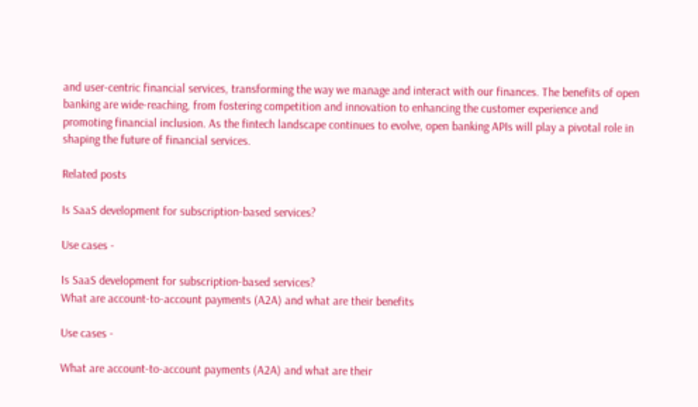and user-centric financial services, transforming the way we manage and interact with our finances. The benefits of open banking are wide-reaching, from fostering competition and innovation to enhancing the customer experience and promoting financial inclusion. As the fintech landscape continues to evolve, open banking APIs will play a pivotal role in shaping the future of financial services.

Related posts

Is SaaS development for subscription-based services?

Use cases -

Is SaaS development for subscription-based services?
What are account-to-account payments (A2A) and what are their benefits

Use cases -

What are account-to-account payments (A2A) and what are their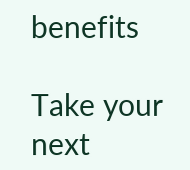benefits

Take your next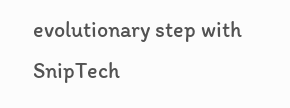evolutionary step with SnipTech